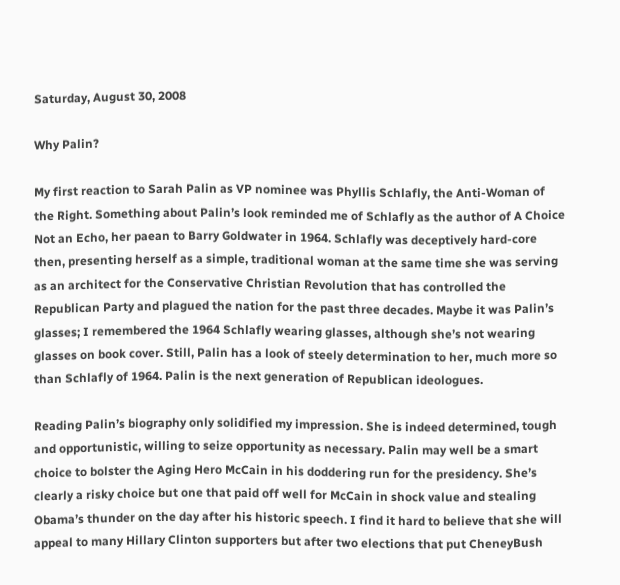Saturday, August 30, 2008

Why Palin?

My first reaction to Sarah Palin as VP nominee was Phyllis Schlafly, the Anti-Woman of the Right. Something about Palin’s look reminded me of Schlafly as the author of A Choice Not an Echo, her paean to Barry Goldwater in 1964. Schlafly was deceptively hard-core then, presenting herself as a simple, traditional woman at the same time she was serving as an architect for the Conservative Christian Revolution that has controlled the Republican Party and plagued the nation for the past three decades. Maybe it was Palin’s glasses; I remembered the 1964 Schlafly wearing glasses, although she’s not wearing glasses on book cover. Still, Palin has a look of steely determination to her, much more so than Schlafly of 1964. Palin is the next generation of Republican ideologues.

Reading Palin’s biography only solidified my impression. She is indeed determined, tough and opportunistic, willing to seize opportunity as necessary. Palin may well be a smart choice to bolster the Aging Hero McCain in his doddering run for the presidency. She’s clearly a risky choice but one that paid off well for McCain in shock value and stealing Obama’s thunder on the day after his historic speech. I find it hard to believe that she will appeal to many Hillary Clinton supporters but after two elections that put CheneyBush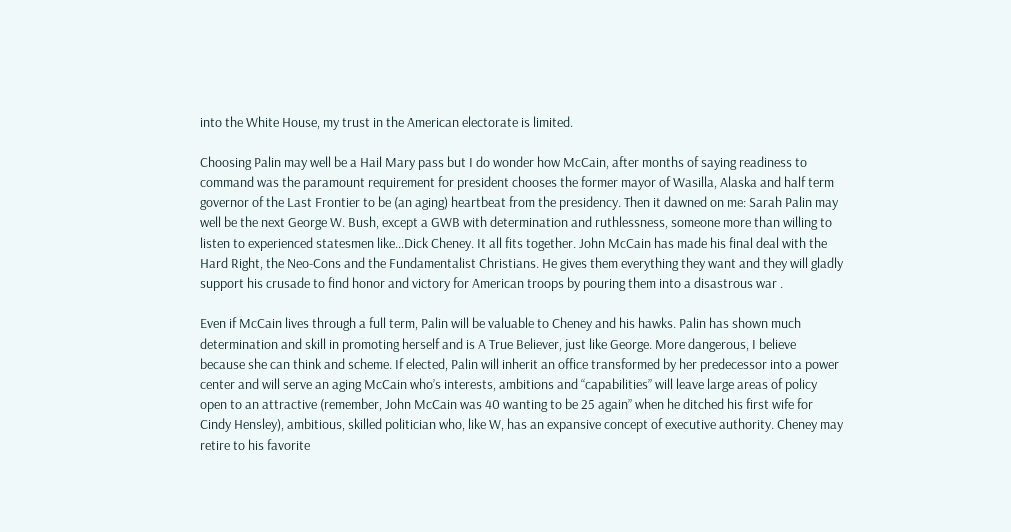into the White House, my trust in the American electorate is limited.

Choosing Palin may well be a Hail Mary pass but I do wonder how McCain, after months of saying readiness to command was the paramount requirement for president chooses the former mayor of Wasilla, Alaska and half term governor of the Last Frontier to be (an aging) heartbeat from the presidency. Then it dawned on me: Sarah Palin may well be the next George W. Bush, except a GWB with determination and ruthlessness, someone more than willing to listen to experienced statesmen like…Dick Cheney. It all fits together. John McCain has made his final deal with the Hard Right, the Neo-Cons and the Fundamentalist Christians. He gives them everything they want and they will gladly support his crusade to find honor and victory for American troops by pouring them into a disastrous war .

Even if McCain lives through a full term, Palin will be valuable to Cheney and his hawks. Palin has shown much determination and skill in promoting herself and is A True Believer, just like George. More dangerous, I believe because she can think and scheme. If elected, Palin will inherit an office transformed by her predecessor into a power center and will serve an aging McCain who’s interests, ambitions and “capabilities” will leave large areas of policy open to an attractive (remember, John McCain was 40 wanting to be 25 again” when he ditched his first wife for Cindy Hensley), ambitious, skilled politician who, like W, has an expansive concept of executive authority. Cheney may retire to his favorite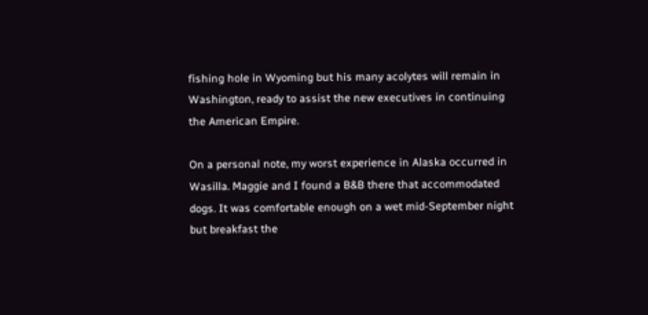fishing hole in Wyoming but his many acolytes will remain in Washington, ready to assist the new executives in continuing the American Empire.

On a personal note, my worst experience in Alaska occurred in Wasilla. Maggie and I found a B&B there that accommodated dogs. It was comfortable enough on a wet mid-September night but breakfast the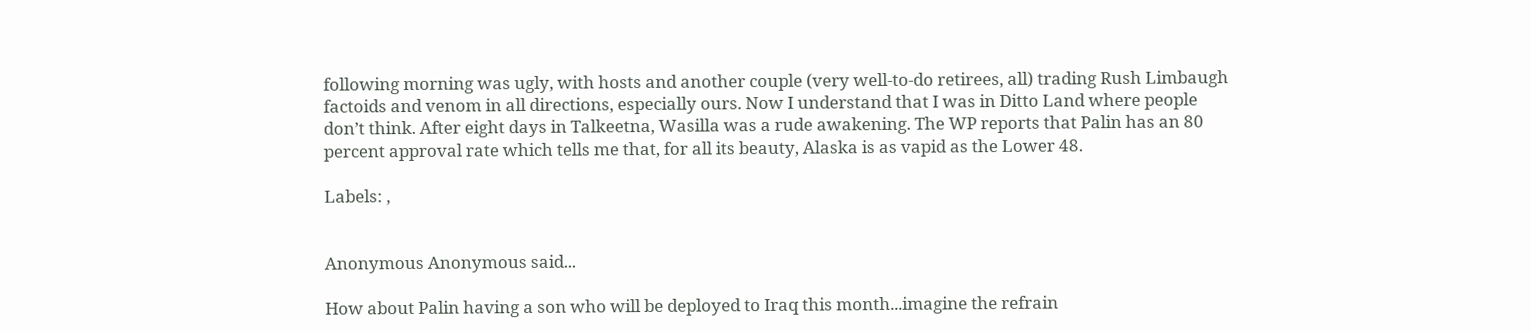following morning was ugly, with hosts and another couple (very well-to-do retirees, all) trading Rush Limbaugh factoids and venom in all directions, especially ours. Now I understand that I was in Ditto Land where people don’t think. After eight days in Talkeetna, Wasilla was a rude awakening. The WP reports that Palin has an 80 percent approval rate which tells me that, for all its beauty, Alaska is as vapid as the Lower 48.

Labels: ,


Anonymous Anonymous said...

How about Palin having a son who will be deployed to Iraq this month...imagine the refrain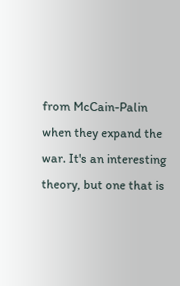from McCain-Palin when they expand the war. It's an interesting theory, but one that is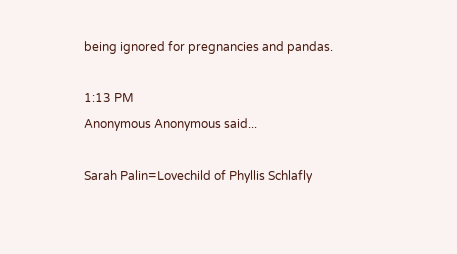being ignored for pregnancies and pandas.

1:13 PM
Anonymous Anonymous said...

Sarah Palin=Lovechild of Phyllis Schlafly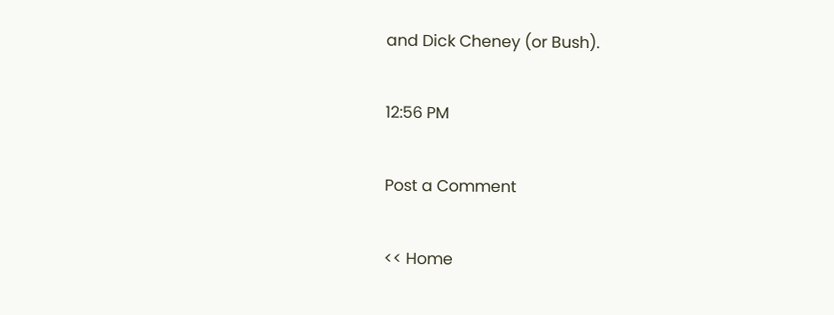and Dick Cheney (or Bush).

12:56 PM

Post a Comment

<< Home